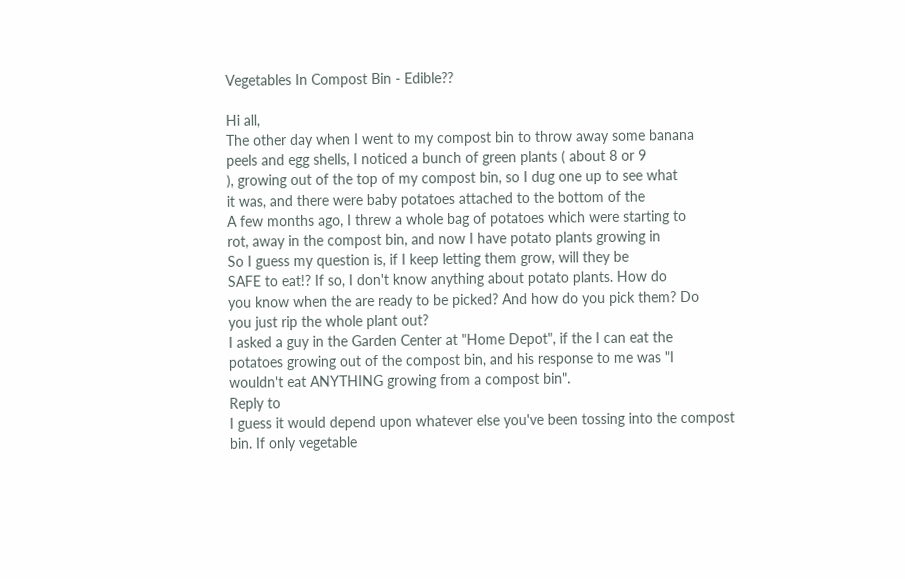Vegetables In Compost Bin - Edible??

Hi all,
The other day when I went to my compost bin to throw away some banana
peels and egg shells, I noticed a bunch of green plants ( about 8 or 9
), growing out of the top of my compost bin, so I dug one up to see what
it was, and there were baby potatoes attached to the bottom of the
A few months ago, I threw a whole bag of potatoes which were starting to
rot, away in the compost bin, and now I have potato plants growing in
So I guess my question is, if I keep letting them grow, will they be
SAFE to eat!? If so, I don't know anything about potato plants. How do
you know when the are ready to be picked? And how do you pick them? Do
you just rip the whole plant out?
I asked a guy in the Garden Center at "Home Depot", if the I can eat the
potatoes growing out of the compost bin, and his response to me was "I
wouldn't eat ANYTHING growing from a compost bin".
Reply to
I guess it would depend upon whatever else you've been tossing into the compost bin. If only vegetable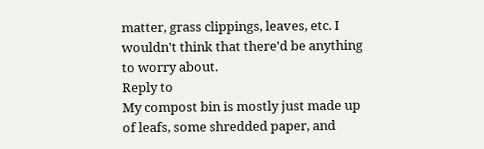matter, grass clippings, leaves, etc. I wouldn't think that there'd be anything to worry about.
Reply to
My compost bin is mostly just made up of leafs, some shredded paper, and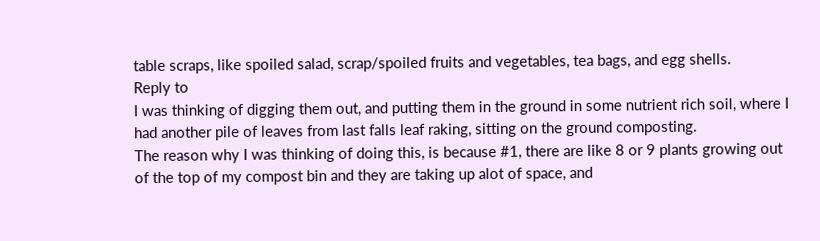table scraps, like spoiled salad, scrap/spoiled fruits and vegetables, tea bags, and egg shells.
Reply to
I was thinking of digging them out, and putting them in the ground in some nutrient rich soil, where I had another pile of leaves from last falls leaf raking, sitting on the ground composting.
The reason why I was thinking of doing this, is because #1, there are like 8 or 9 plants growing out of the top of my compost bin and they are taking up alot of space, and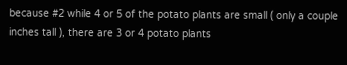because #2 while 4 or 5 of the potato plants are small ( only a couple inches tall ), there are 3 or 4 potato plants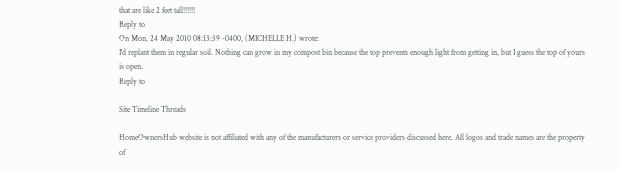that are like 2 feet tall!!!!!!
Reply to
On Mon, 24 May 2010 08:13:39 -0400, (MICHELLE H.) wrote:
I'd replant them in regular soil. Nothing can grow in my compost bin because the top prevents enough light from getting in, but I guess the top of yours is open.
Reply to

Site Timeline Threads

HomeOwnersHub website is not affiliated with any of the manufacturers or service providers discussed here. All logos and trade names are the property of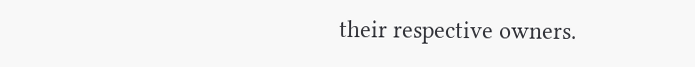their respective owners.